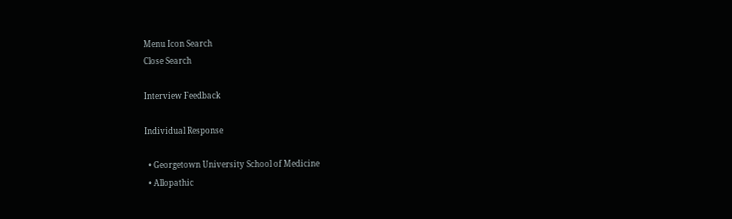Menu Icon Search
Close Search

Interview Feedback

Individual Response

  • Georgetown University School of Medicine
  • Allopathic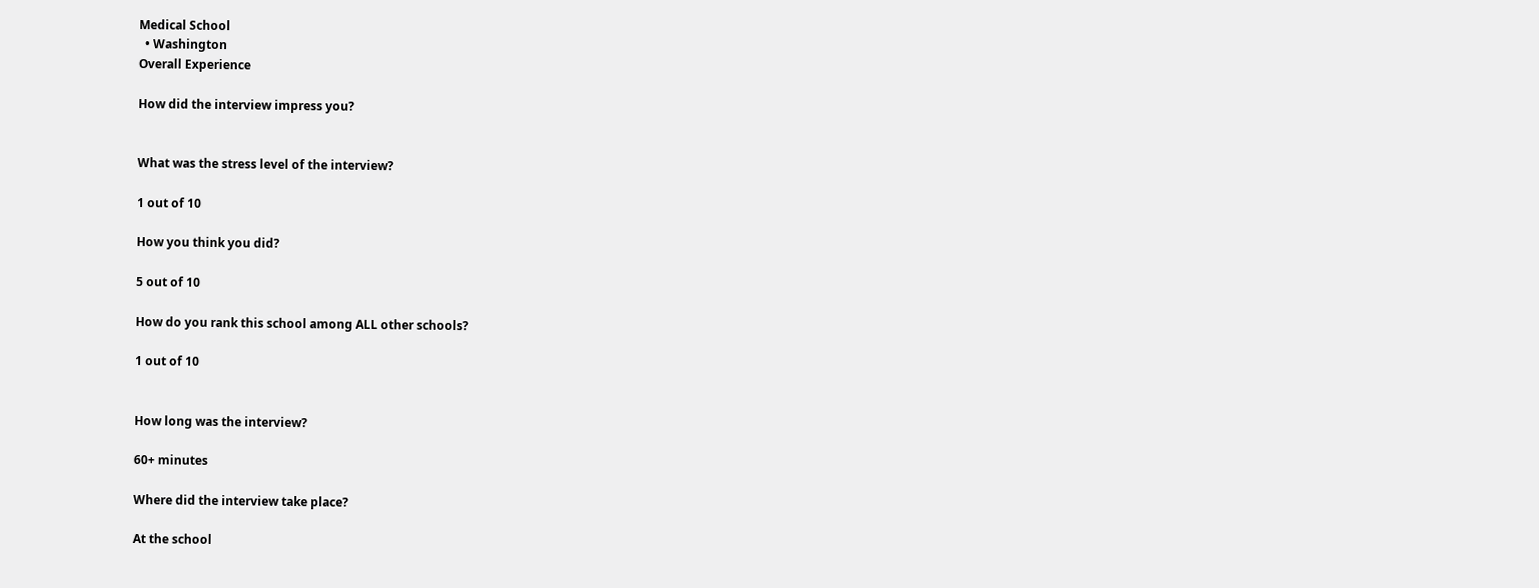Medical School
  • Washington
Overall Experience

How did the interview impress you?


What was the stress level of the interview?

1 out of 10

How you think you did?

5 out of 10

How do you rank this school among ALL other schools?

1 out of 10


How long was the interview?

60+ minutes

Where did the interview take place?

At the school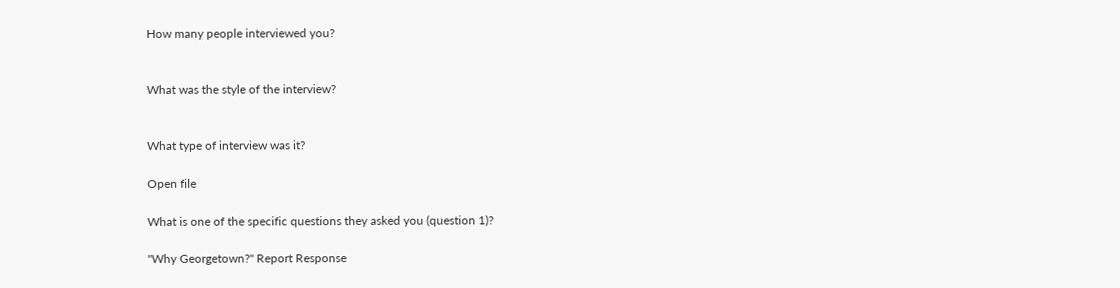How many people interviewed you?


What was the style of the interview?


What type of interview was it?

Open file

What is one of the specific questions they asked you (question 1)?

"Why Georgetown?" Report Response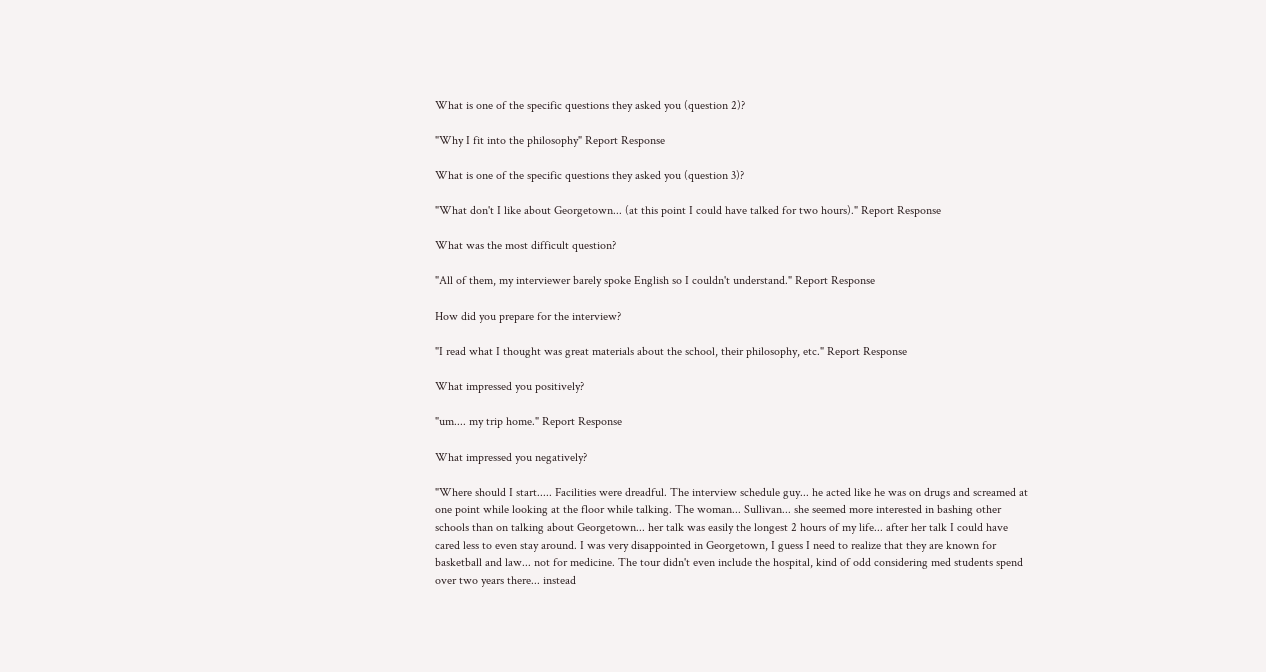What is one of the specific questions they asked you (question 2)?

"Why I fit into the philosophy" Report Response

What is one of the specific questions they asked you (question 3)?

"What don't I like about Georgetown... (at this point I could have talked for two hours)." Report Response

What was the most difficult question?

"All of them, my interviewer barely spoke English so I couldn't understand." Report Response

How did you prepare for the interview?

"I read what I thought was great materials about the school, their philosophy, etc." Report Response

What impressed you positively?

"um.... my trip home." Report Response

What impressed you negatively?

"Where should I start..... Facilities were dreadful. The interview schedule guy... he acted like he was on drugs and screamed at one point while looking at the floor while talking. The woman... Sullivan... she seemed more interested in bashing other schools than on talking about Georgetown... her talk was easily the longest 2 hours of my life... after her talk I could have cared less to even stay around. I was very disappointed in Georgetown, I guess I need to realize that they are known for basketball and law... not for medicine. The tour didn't even include the hospital, kind of odd considering med students spend over two years there... instead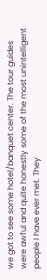we got to see some hotel/banquet center. The tour guides were awful and quite honestly some of the most unintelligent people I have ever met. They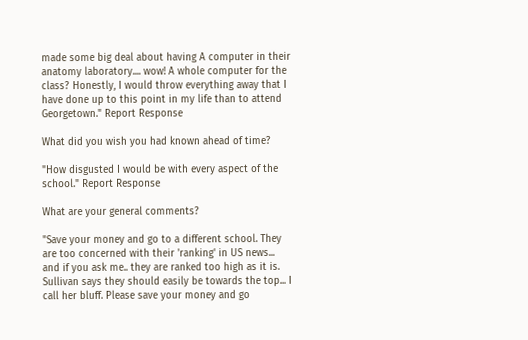made some big deal about having A computer in their anatomy laboratory.... wow! A whole computer for the class? Honestly, I would throw everything away that I have done up to this point in my life than to attend Georgetown." Report Response

What did you wish you had known ahead of time?

"How disgusted I would be with every aspect of the school." Report Response

What are your general comments?

"Save your money and go to a different school. They are too concerned with their 'ranking' in US news... and if you ask me.. they are ranked too high as it is. Sullivan says they should easily be towards the top... I call her bluff. Please save your money and go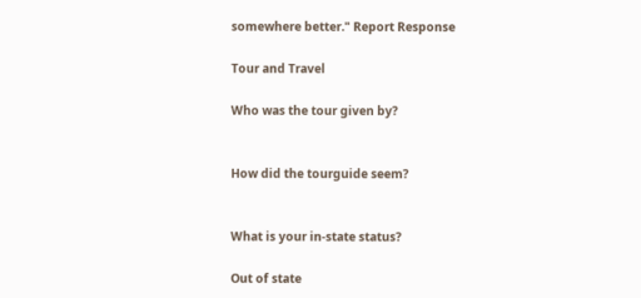somewhere better." Report Response

Tour and Travel

Who was the tour given by?


How did the tourguide seem?


What is your in-state status?

Out of state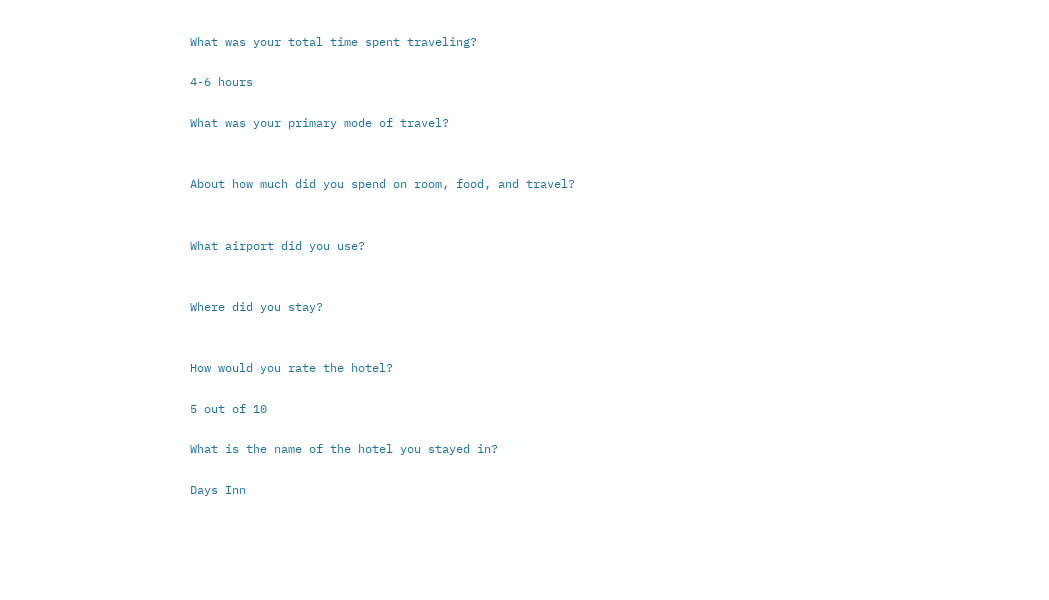What was your total time spent traveling?

4-6 hours

What was your primary mode of travel?


About how much did you spend on room, food, and travel?


What airport did you use?


Where did you stay?


How would you rate the hotel?

5 out of 10

What is the name of the hotel you stayed in?

Days Inn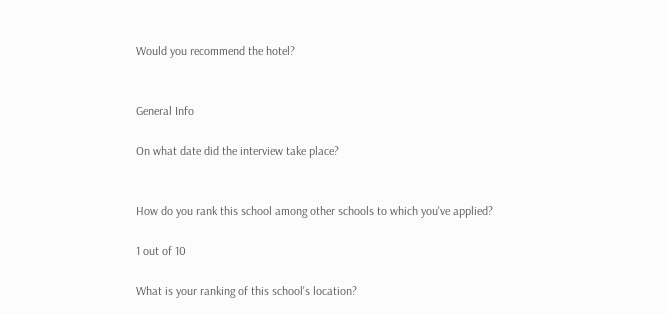Would you recommend the hotel?


General Info

On what date did the interview take place?


How do you rank this school among other schools to which you've applied?

1 out of 10

What is your ranking of this school's location?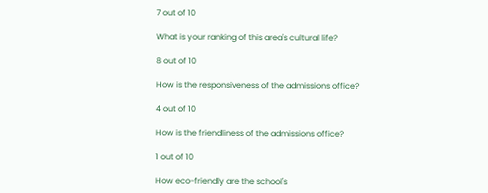7 out of 10

What is your ranking of this area's cultural life?

8 out of 10

How is the responsiveness of the admissions office?

4 out of 10

How is the friendliness of the admissions office?

1 out of 10

How eco-friendly are the school's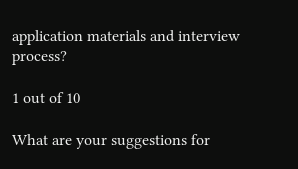application materials and interview process?

1 out of 10

What are your suggestions for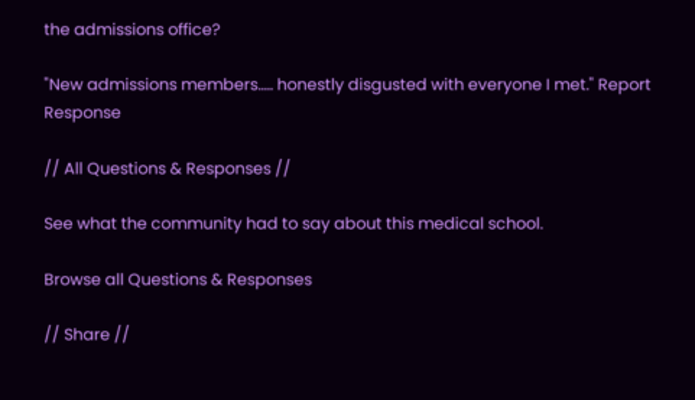the admissions office?

"New admissions members..... honestly disgusted with everyone I met." Report Response

// All Questions & Responses //

See what the community had to say about this medical school.

Browse all Questions & Responses

// Share //